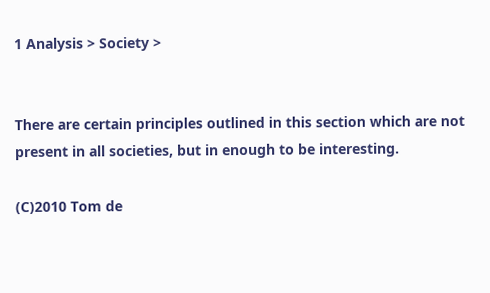1 Analysis > Society >


There are certain principles outlined in this section which are not present in all societies, but in enough to be interesting.

(C)2010 Tom de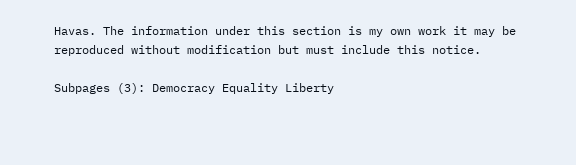Havas. The information under this section is my own work it may be reproduced without modification but must include this notice.

Subpages (3): Democracy Equality Liberty